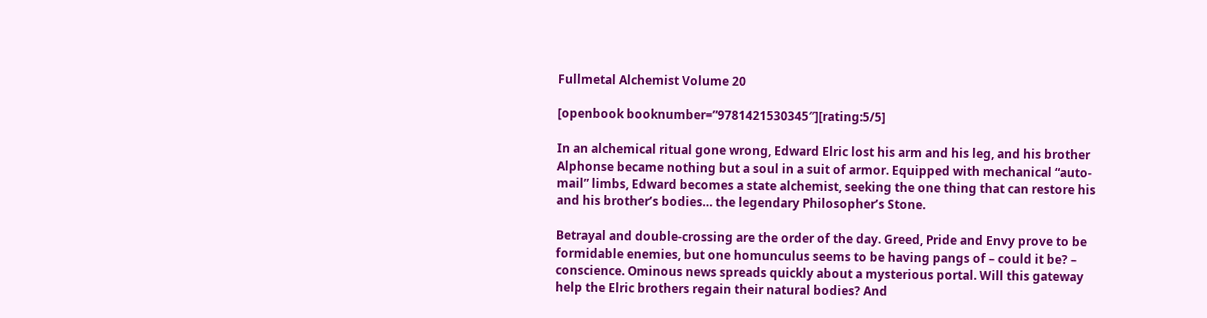Fullmetal Alchemist Volume 20

[openbook booknumber=”9781421530345″][rating:5/5]

In an alchemical ritual gone wrong, Edward Elric lost his arm and his leg, and his brother Alphonse became nothing but a soul in a suit of armor. Equipped with mechanical “auto-mail” limbs, Edward becomes a state alchemist, seeking the one thing that can restore his and his brother’s bodies… the legendary Philosopher’s Stone.

Betrayal and double-crossing are the order of the day. Greed, Pride and Envy prove to be formidable enemies, but one homunculus seems to be having pangs of – could it be? – conscience. Ominous news spreads quickly about a mysterious portal. Will this gateway help the Elric brothers regain their natural bodies? And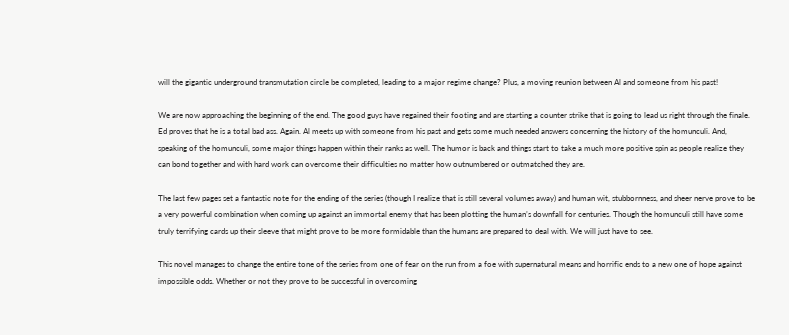will the gigantic underground transmutation circle be completed, leading to a major regime change? Plus, a moving reunion between Al and someone from his past!

We are now approaching the beginning of the end. The good guys have regained their footing and are starting a counter strike that is going to lead us right through the finale. Ed proves that he is a total bad ass. Again. Al meets up with someone from his past and gets some much needed answers concerning the history of the homunculi. And, speaking of the homunculi, some major things happen within their ranks as well. The humor is back and things start to take a much more positive spin as people realize they can bond together and with hard work can overcome their difficulties no matter how outnumbered or outmatched they are.

The last few pages set a fantastic note for the ending of the series (though I realize that is still several volumes away) and human wit, stubbornness, and sheer nerve prove to be a very powerful combination when coming up against an immortal enemy that has been plotting the human’s downfall for centuries. Though the homunculi still have some truly terrifying cards up their sleeve that might prove to be more formidable than the humans are prepared to deal with. We will just have to see.

This novel manages to change the entire tone of the series from one of fear on the run from a foe with supernatural means and horrific ends to a new one of hope against impossible odds. Whether or not they prove to be successful in overcoming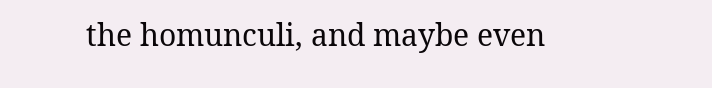the homunculi, and maybe even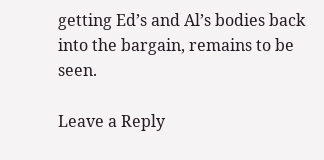getting Ed’s and Al’s bodies back into the bargain, remains to be seen.

Leave a Reply